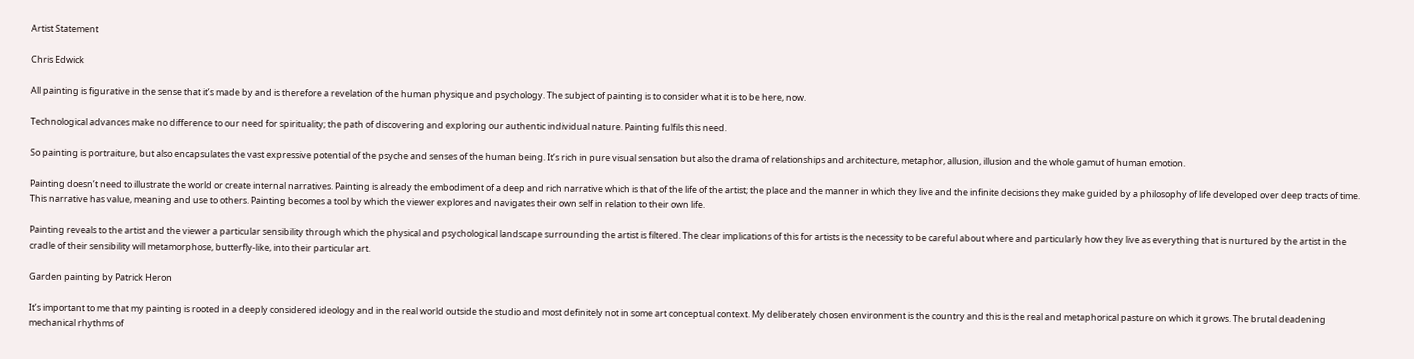Artist Statement

Chris Edwick

All painting is figurative in the sense that it’s made by and is therefore a revelation of the human physique and psychology. The subject of painting is to consider what it is to be here, now.

Technological advances make no difference to our need for spirituality; the path of discovering and exploring our authentic individual nature. Painting fulfils this need.

So painting is portraiture, but also encapsulates the vast expressive potential of the psyche and senses of the human being. It’s rich in pure visual sensation but also the drama of relationships and architecture, metaphor, allusion, illusion and the whole gamut of human emotion.

Painting doesn’t need to illustrate the world or create internal narratives. Painting is already the embodiment of a deep and rich narrative which is that of the life of the artist; the place and the manner in which they live and the infinite decisions they make guided by a philosophy of life developed over deep tracts of time. This narrative has value, meaning and use to others. Painting becomes a tool by which the viewer explores and navigates their own self in relation to their own life.

Painting reveals to the artist and the viewer a particular sensibility through which the physical and psychological landscape surrounding the artist is filtered. The clear implications of this for artists is the necessity to be careful about where and particularly how they live as everything that is nurtured by the artist in the cradle of their sensibility will metamorphose, butterfly-like, into their particular art.

Garden painting by Patrick Heron

It’s important to me that my painting is rooted in a deeply considered ideology and in the real world outside the studio and most definitely not in some art conceptual context. My deliberately chosen environment is the country and this is the real and metaphorical pasture on which it grows. The brutal deadening mechanical rhythms of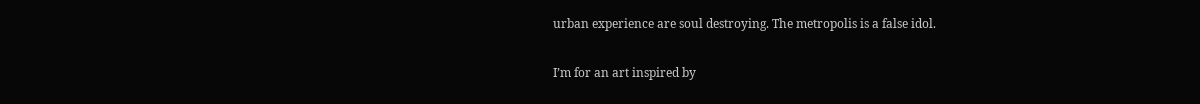urban experience are soul destroying. The metropolis is a false idol.

I’m for an art inspired by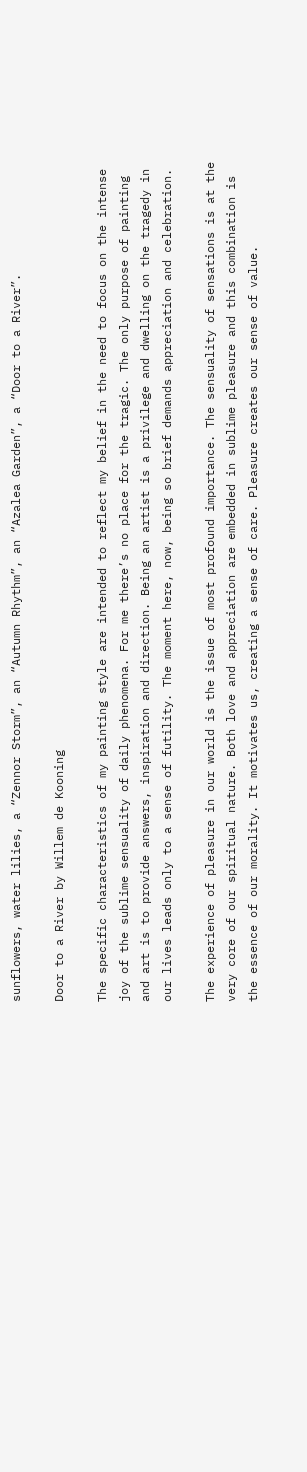sunflowers, water lilies, a “Zennor Storm”, an “Autumn Rhythm”, an “Azalea Garden”, a “Door to a River”.

Door to a River by Willem de Kooning

The specific characteristics of my painting style are intended to reflect my belief in the need to focus on the intense joy of the sublime sensuality of daily phenomena. For me there’s no place for the tragic. The only purpose of painting and art is to provide answers, inspiration and direction. Being an artist is a privilege and dwelling on the tragedy in our lives leads only to a sense of futility. The moment here, now, being so brief demands appreciation and celebration.

The experience of pleasure in our world is the issue of most profound importance. The sensuality of sensations is at the very core of our spiritual nature. Both love and appreciation are embedded in sublime pleasure and this combination is the essence of our morality. It motivates us, creating a sense of care. Pleasure creates our sense of value.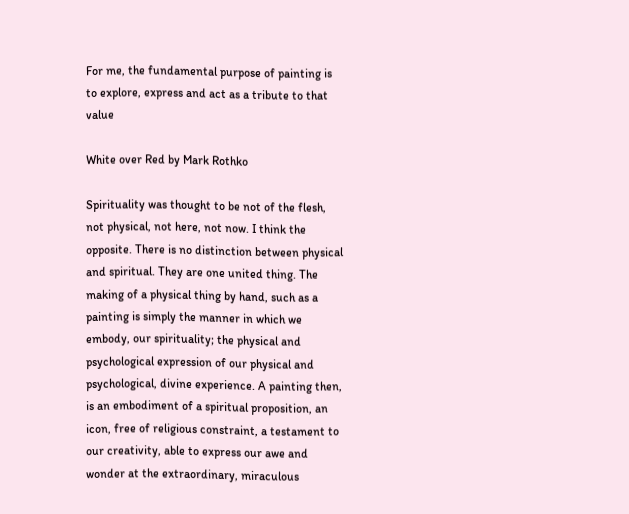For me, the fundamental purpose of painting is to explore, express and act as a tribute to that value

White over Red by Mark Rothko

Spirituality was thought to be not of the flesh, not physical, not here, not now. I think the opposite. There is no distinction between physical and spiritual. They are one united thing. The making of a physical thing by hand, such as a painting is simply the manner in which we embody, our spirituality; the physical and psychological expression of our physical and psychological, divine experience. A painting then, is an embodiment of a spiritual proposition, an icon, free of religious constraint, a testament to our creativity, able to express our awe and wonder at the extraordinary, miraculous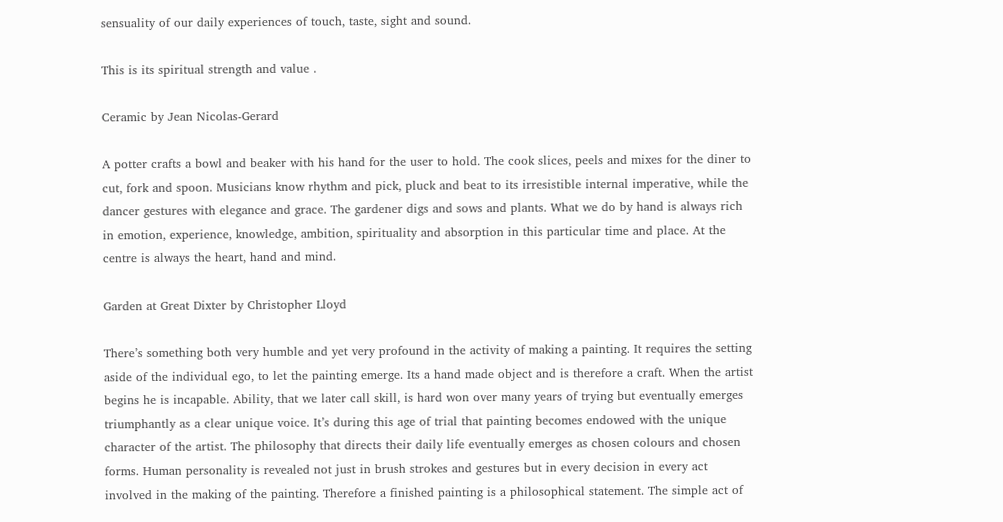sensuality of our daily experiences of touch, taste, sight and sound.

This is its spiritual strength and value .

Ceramic by Jean Nicolas-Gerard

A potter crafts a bowl and beaker with his hand for the user to hold. The cook slices, peels and mixes for the diner to cut, fork and spoon. Musicians know rhythm and pick, pluck and beat to its irresistible internal imperative, while the dancer gestures with elegance and grace. The gardener digs and sows and plants. What we do by hand is always rich in emotion, experience, knowledge, ambition, spirituality and absorption in this particular time and place. At the centre is always the heart, hand and mind.

Garden at Great Dixter by Christopher Lloyd

There’s something both very humble and yet very profound in the activity of making a painting. It requires the setting aside of the individual ego, to let the painting emerge. Its a hand made object and is therefore a craft. When the artist begins he is incapable. Ability, that we later call skill, is hard won over many years of trying but eventually emerges triumphantly as a clear unique voice. It’s during this age of trial that painting becomes endowed with the unique character of the artist. The philosophy that directs their daily life eventually emerges as chosen colours and chosen forms. Human personality is revealed not just in brush strokes and gestures but in every decision in every act involved in the making of the painting. Therefore a finished painting is a philosophical statement. The simple act of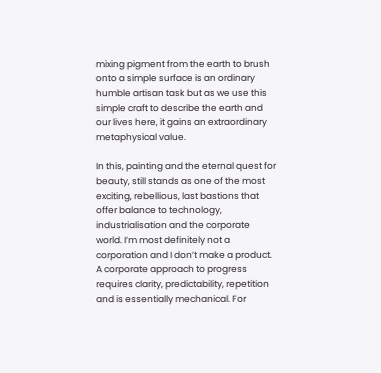mixing pigment from the earth to brush onto a simple surface is an ordinary humble artisan task but as we use this simple craft to describe the earth and our lives here, it gains an extraordinary metaphysical value.

In this, painting and the eternal quest for beauty, still stands as one of the most exciting, rebellious, last bastions that offer balance to technology, industrialisation and the corporate world. I’m most definitely not a corporation and I don’t make a product. A corporate approach to progress requires clarity, predictability, repetition and is essentially mechanical. For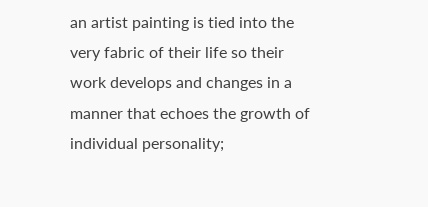an artist painting is tied into the very fabric of their life so their work develops and changes in a manner that echoes the growth of individual personality;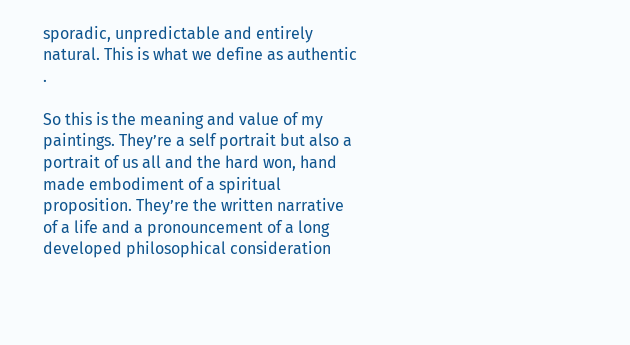sporadic, unpredictable and entirely natural. This is what we define as authentic .

So this is the meaning and value of my paintings. They’re a self portrait but also a portrait of us all and the hard won, hand made embodiment of a spiritual proposition. They’re the written narrative of a life and a pronouncement of a long developed philosophical consideration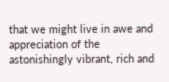that we might live in awe and appreciation of the astonishingly vibrant, rich and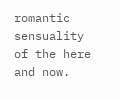romantic sensuality of the here and now.